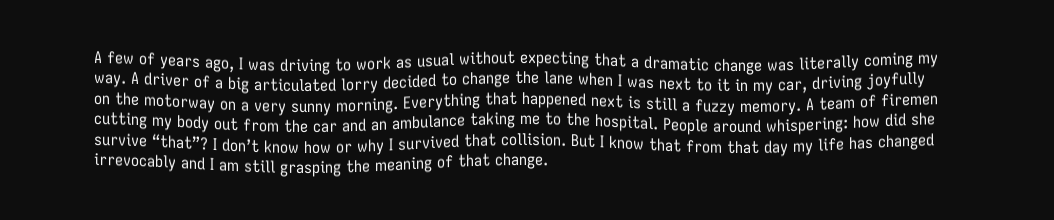A few of years ago, I was driving to work as usual without expecting that a dramatic change was literally coming my way. A driver of a big articulated lorry decided to change the lane when I was next to it in my car, driving joyfully on the motorway on a very sunny morning. Everything that happened next is still a fuzzy memory. A team of firemen cutting my body out from the car and an ambulance taking me to the hospital. People around whispering: how did she survive “that”? I don’t know how or why I survived that collision. But I know that from that day my life has changed irrevocably and I am still grasping the meaning of that change.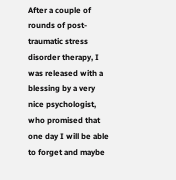After a couple of rounds of post-traumatic stress disorder therapy, I was released with a blessing by a very nice psychologist, who promised that one day I will be able to forget and maybe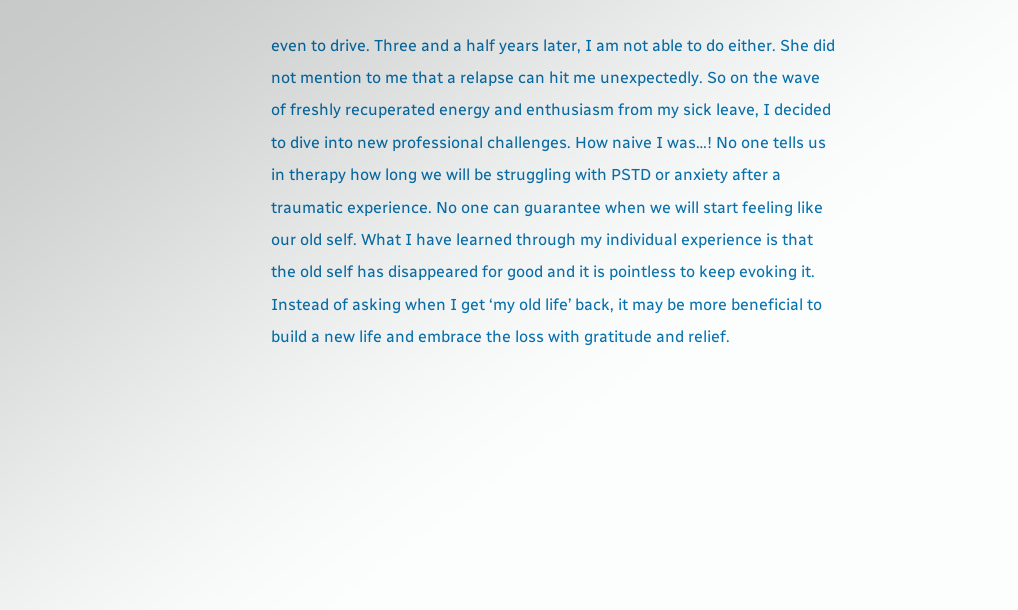even to drive. Three and a half years later, I am not able to do either. She did not mention to me that a relapse can hit me unexpectedly. So on the wave of freshly recuperated energy and enthusiasm from my sick leave, I decided to dive into new professional challenges. How naive I was…! No one tells us in therapy how long we will be struggling with PSTD or anxiety after a traumatic experience. No one can guarantee when we will start feeling like our old self. What I have learned through my individual experience is that the old self has disappeared for good and it is pointless to keep evoking it. Instead of asking when I get ‘my old life’ back, it may be more beneficial to build a new life and embrace the loss with gratitude and relief.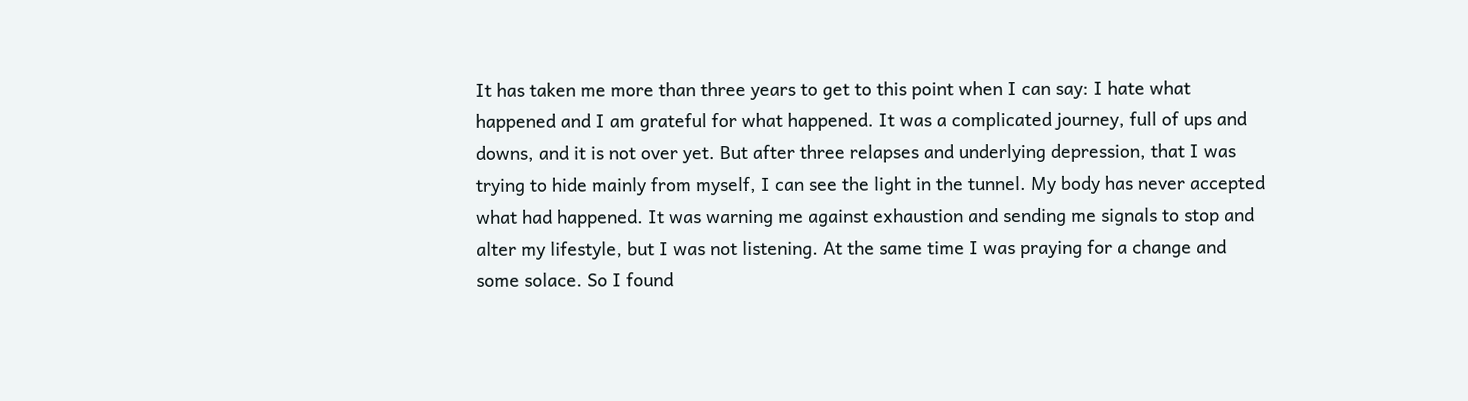It has taken me more than three years to get to this point when I can say: I hate what happened and I am grateful for what happened. It was a complicated journey, full of ups and downs, and it is not over yet. But after three relapses and underlying depression, that I was trying to hide mainly from myself, I can see the light in the tunnel. My body has never accepted what had happened. It was warning me against exhaustion and sending me signals to stop and alter my lifestyle, but I was not listening. At the same time I was praying for a change and some solace. So I found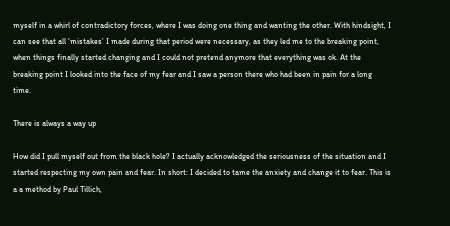myself in a whirl of contradictory forces, where I was doing one thing and wanting the other. With hindsight, I can see that all ‘mistakes’ I made during that period were necessary, as they led me to the breaking point, when things finally started changing and I could not pretend anymore that everything was ok. At the breaking point I looked into the face of my fear and I saw a person there who had been in pain for a long time.

There is always a way up

How did I pull myself out from the black hole? I actually acknowledged the seriousness of the situation and I started respecting my own pain and fear. In short: I decided to tame the anxiety and change it to fear. This is a a method by Paul Tillich,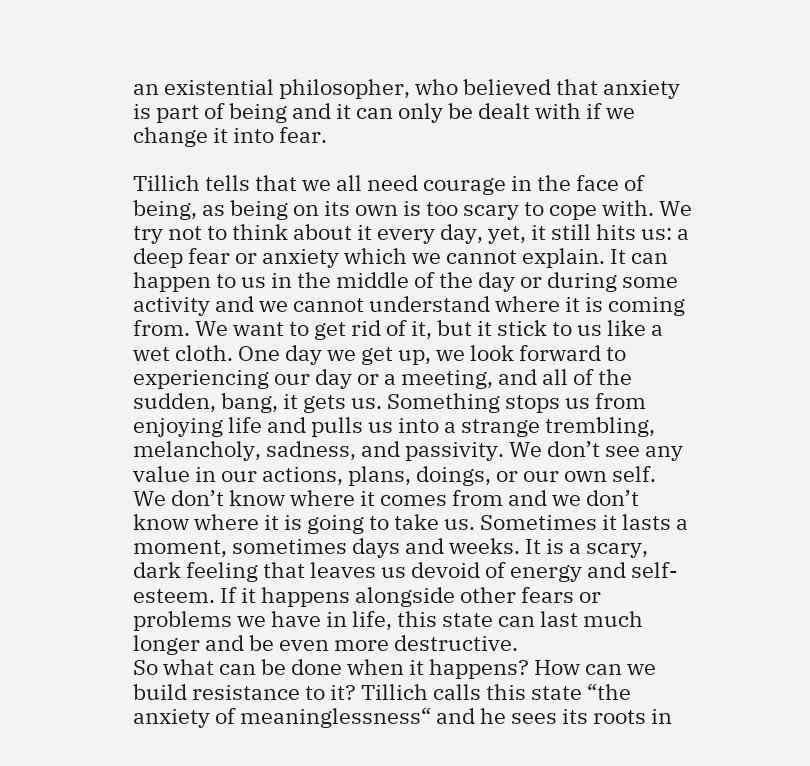an existential philosopher, who believed that anxiety is part of being and it can only be dealt with if we change it into fear.

Tillich tells that we all need courage in the face of being, as being on its own is too scary to cope with. We try not to think about it every day, yet, it still hits us: a deep fear or anxiety which we cannot explain. It can happen to us in the middle of the day or during some activity and we cannot understand where it is coming from. We want to get rid of it, but it stick to us like a wet cloth. One day we get up, we look forward to experiencing our day or a meeting, and all of the sudden, bang, it gets us. Something stops us from enjoying life and pulls us into a strange trembling, melancholy, sadness, and passivity. We don’t see any value in our actions, plans, doings, or our own self. We don’t know where it comes from and we don’t know where it is going to take us. Sometimes it lasts a moment, sometimes days and weeks. It is a scary, dark feeling that leaves us devoid of energy and self-esteem. If it happens alongside other fears or problems we have in life, this state can last much longer and be even more destructive.
So what can be done when it happens? How can we build resistance to it? Tillich calls this state “the anxiety of meaninglessness“ and he sees its roots in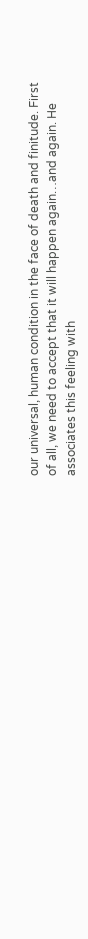our universal, human condition in the face of death and finitude. First of all, we need to accept that it will happen again…and again. He associates this feeling with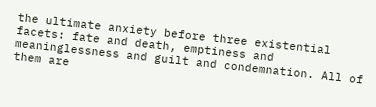the ultimate anxiety before three existential facets: fate and death, emptiness and meaninglessness and guilt and condemnation. All of them are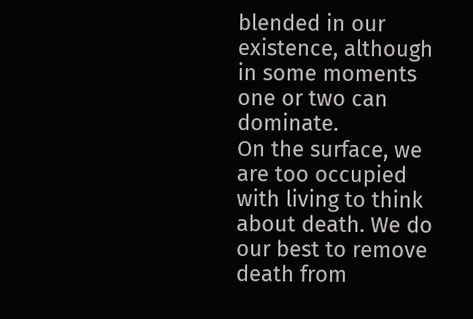blended in our existence, although in some moments one or two can dominate.
On the surface, we are too occupied with living to think about death. We do our best to remove death from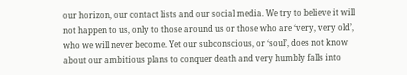our horizon, our contact lists and our social media. We try to believe it will not happen to us, only to those around us or those who are ‘very, very old’, who we will never become. Yet our subconscious, or ‘soul’, does not know about our ambitious plans to conquer death and very humbly falls into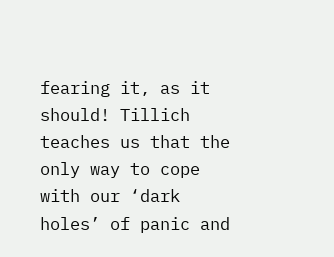fearing it, as it should! Tillich teaches us that the only way to cope with our ‘dark holes’ of panic and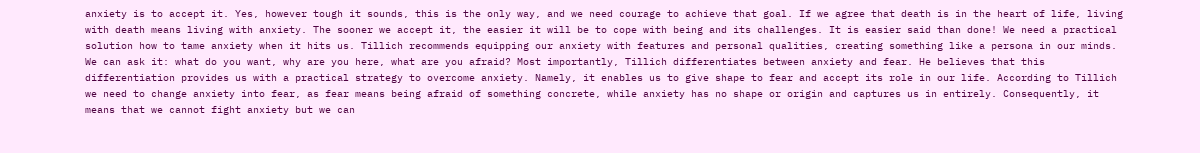anxiety is to accept it. Yes, however tough it sounds, this is the only way, and we need courage to achieve that goal. If we agree that death is in the heart of life, living with death means living with anxiety. The sooner we accept it, the easier it will be to cope with being and its challenges. It is easier said than done! We need a practical solution how to tame anxiety when it hits us. Tillich recommends equipping our anxiety with features and personal qualities, creating something like a persona in our minds. We can ask it: what do you want, why are you here, what are you afraid? Most importantly, Tillich differentiates between anxiety and fear. He believes that this differentiation provides us with a practical strategy to overcome anxiety. Namely, it enables us to give shape to fear and accept its role in our life. According to Tillich we need to change anxiety into fear, as fear means being afraid of something concrete, while anxiety has no shape or origin and captures us in entirely. Consequently, it means that we cannot fight anxiety but we can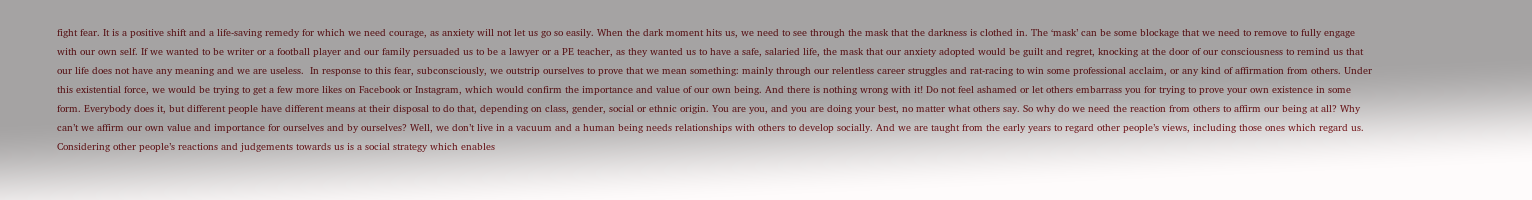fight fear. It is a positive shift and a life-saving remedy for which we need courage, as anxiety will not let us go so easily. When the dark moment hits us, we need to see through the mask that the darkness is clothed in. The ‘mask’ can be some blockage that we need to remove to fully engage with our own self. If we wanted to be writer or a football player and our family persuaded us to be a lawyer or a PE teacher, as they wanted us to have a safe, salaried life, the mask that our anxiety adopted would be guilt and regret, knocking at the door of our consciousness to remind us that our life does not have any meaning and we are useless.  In response to this fear, subconsciously, we outstrip ourselves to prove that we mean something: mainly through our relentless career struggles and rat-racing to win some professional acclaim, or any kind of affirmation from others. Under this existential force, we would be trying to get a few more likes on Facebook or Instagram, which would confirm the importance and value of our own being. And there is nothing wrong with it! Do not feel ashamed or let others embarrass you for trying to prove your own existence in some form. Everybody does it, but different people have different means at their disposal to do that, depending on class, gender, social or ethnic origin. You are you, and you are doing your best, no matter what others say. So why do we need the reaction from others to affirm our being at all? Why can’t we affirm our own value and importance for ourselves and by ourselves? Well, we don’t live in a vacuum and a human being needs relationships with others to develop socially. And we are taught from the early years to regard other people’s views, including those ones which regard us. Considering other people’s reactions and judgements towards us is a social strategy which enables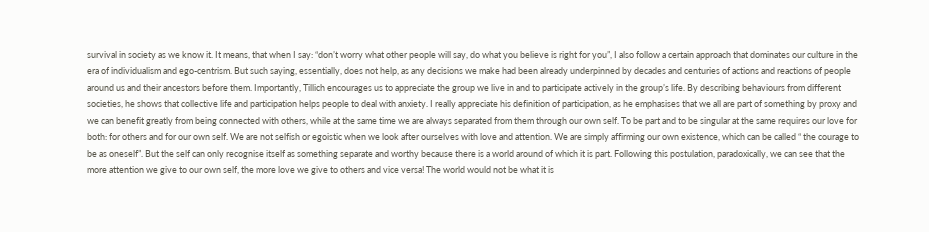survival in society as we know it. It means, that when I say: “don’t worry what other people will say, do what you believe is right for you”, I also follow a certain approach that dominates our culture in the era of individualism and ego-centrism. But such saying, essentially, does not help, as any decisions we make had been already underpinned by decades and centuries of actions and reactions of people around us and their ancestors before them. Importantly, Tillich encourages us to appreciate the group we live in and to participate actively in the group’s life. By describing behaviours from different societies, he shows that collective life and participation helps people to deal with anxiety. I really appreciate his definition of participation, as he emphasises that we all are part of something by proxy and we can benefit greatly from being connected with others, while at the same time we are always separated from them through our own self. To be part and to be singular at the same requires our love for both: for others and for our own self. We are not selfish or egoistic when we look after ourselves with love and attention. We are simply affirming our own existence, which can be called “ the courage to be as oneself”. But the self can only recognise itself as something separate and worthy because there is a world around of which it is part. Following this postulation, paradoxically, we can see that the more attention we give to our own self, the more love we give to others and vice versa! The world would not be what it is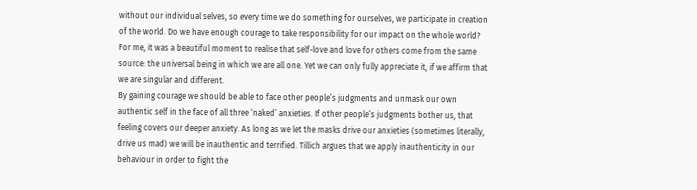without our individual selves, so every time we do something for ourselves, we participate in creation of the world. Do we have enough courage to take responsibility for our impact on the whole world? For me, it was a beautiful moment to realise that self-love and love for others come from the same source: the universal being in which we are all one. Yet we can only fully appreciate it, if we affirm that we are singular and different.
By gaining courage we should be able to face other people’s judgments and unmask our own authentic self in the face of all three ‘naked’ anxieties. If other people’s judgments bother us, that feeling covers our deeper anxiety. As long as we let the masks drive our anxieties (sometimes literally, drive us mad) we will be inauthentic and terrified. Tillich argues that we apply inauthenticity in our behaviour in order to fight the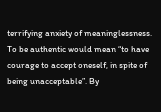terrifying anxiety of meaninglessness. To be authentic would mean “to have courage to accept oneself, in spite of being unacceptable”. By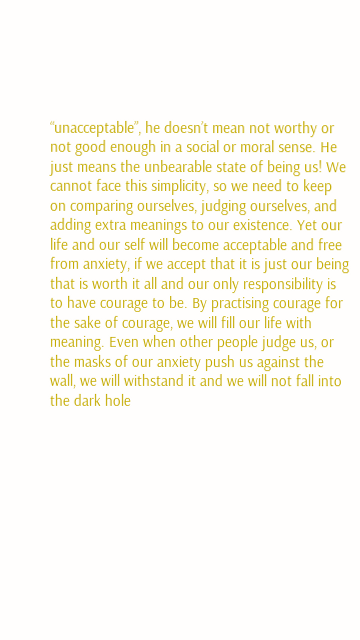“unacceptable”, he doesn’t mean not worthy or not good enough in a social or moral sense. He just means the unbearable state of being us! We cannot face this simplicity, so we need to keep on comparing ourselves, judging ourselves, and adding extra meanings to our existence. Yet our life and our self will become acceptable and free from anxiety, if we accept that it is just our being that is worth it all and our only responsibility is to have courage to be. By practising courage for the sake of courage, we will fill our life with meaning. Even when other people judge us, or the masks of our anxiety push us against the wall, we will withstand it and we will not fall into the dark hole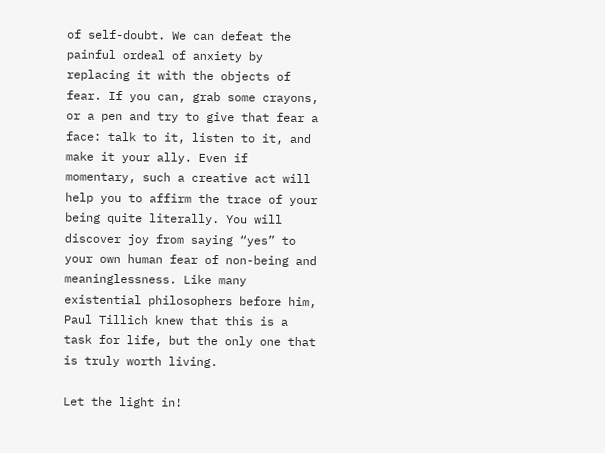of self-doubt. We can defeat the painful ordeal of anxiety by replacing it with the objects of fear. If you can, grab some crayons, or a pen and try to give that fear a face: talk to it, listen to it, and make it your ally. Even if momentary, such a creative act will help you to affirm the trace of your being quite literally. You will discover joy from saying “yes” to your own human fear of non-being and meaninglessness. Like many existential philosophers before him, Paul Tillich knew that this is a task for life, but the only one that is truly worth living.

Let the light in!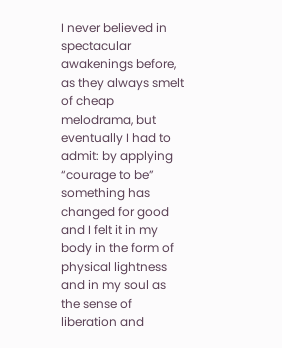I never believed in spectacular awakenings before, as they always smelt of cheap melodrama, but eventually I had to admit: by applying “courage to be” something has changed for good and I felt it in my body in the form of physical lightness and in my soul as the sense of liberation and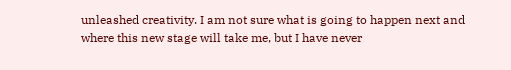unleashed creativity. I am not sure what is going to happen next and where this new stage will take me, but I have never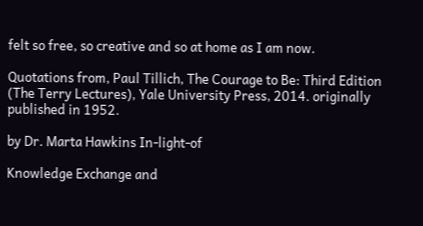felt so free, so creative and so at home as I am now.

Quotations from, Paul Tillich, The Courage to Be: Third Edition (The Terry Lectures), Yale University Press, 2014. originally published in 1952.

by Dr. Marta Hawkins In-light-of

Knowledge Exchange and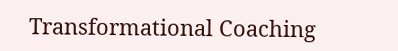Transformational Coaching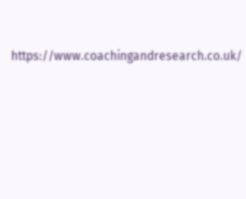https://www.coachingandresearch.co.uk/